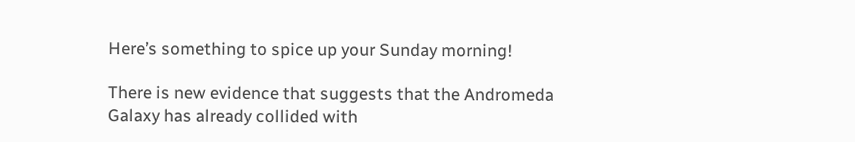Here’s something to spice up your Sunday morning!

There is new evidence that suggests that the Andromeda Galaxy has already collided with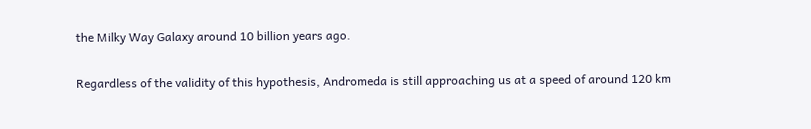the Milky Way Galaxy around 10 billion years ago.

Regardless of the validity of this hypothesis, Andromeda is still approaching us at a speed of around 120 km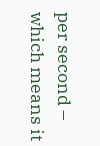per second – which means it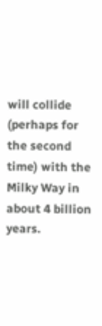will collide (perhaps for the second time) with the Milky Way in about 4 billion years.